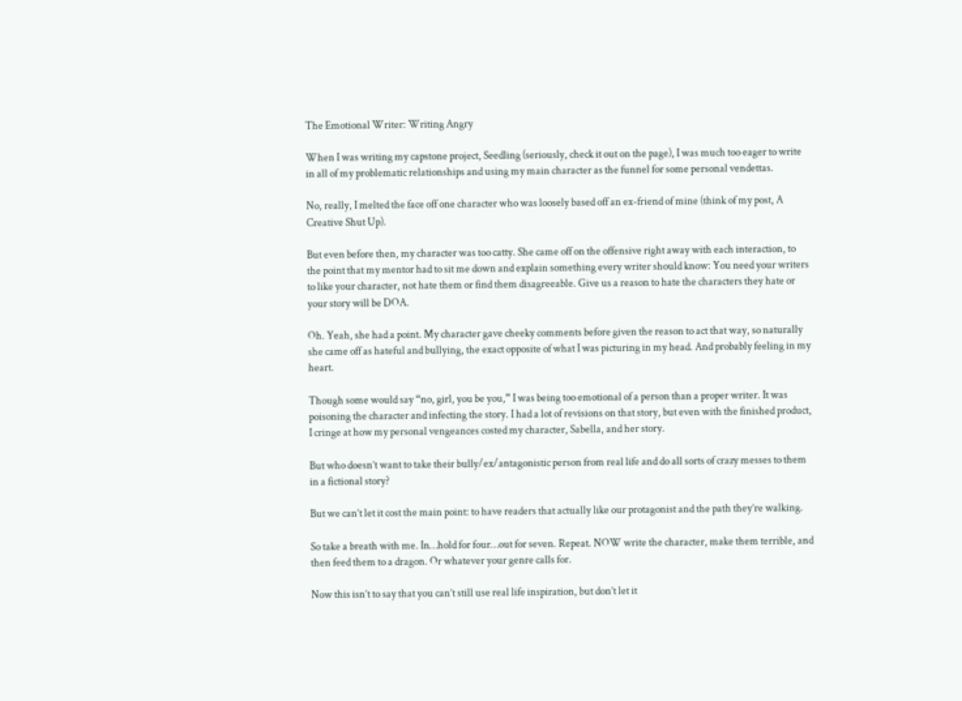The Emotional Writer: Writing Angry

When I was writing my capstone project, Seedling (seriously, check it out on the page), I was much too eager to write in all of my problematic relationships and using my main character as the funnel for some personal vendettas.

No, really, I melted the face off one character who was loosely based off an ex-friend of mine (think of my post, A Creative Shut Up).

But even before then, my character was too catty. She came off on the offensive right away with each interaction, to the point that my mentor had to sit me down and explain something every writer should know: You need your writers to like your character, not hate them or find them disagreeable. Give us a reason to hate the characters they hate or your story will be DOA.

Oh. Yeah, she had a point. My character gave cheeky comments before given the reason to act that way, so naturally she came off as hateful and bullying, the exact opposite of what I was picturing in my head. And probably feeling in my heart.

Though some would say “no, girl, you be you,” I was being too emotional of a person than a proper writer. It was poisoning the character and infecting the story. I had a lot of revisions on that story, but even with the finished product, I cringe at how my personal vengeances costed my character, Sabella, and her story.

But who doesn’t want to take their bully/ex/antagonistic person from real life and do all sorts of crazy messes to them in a fictional story?

But we can’t let it cost the main point: to have readers that actually like our protagonist and the path they’re walking.

So take a breath with me. In…hold for four…out for seven. Repeat. NOW write the character, make them terrible, and then feed them to a dragon. Or whatever your genre calls for.

Now this isn’t to say that you can’t still use real life inspiration, but don’t let it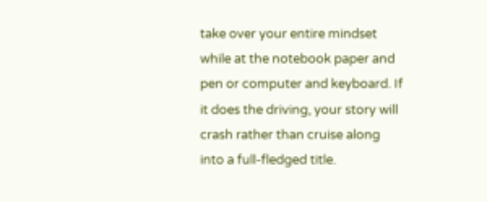take over your entire mindset while at the notebook paper and pen or computer and keyboard. If it does the driving, your story will crash rather than cruise along into a full-fledged title.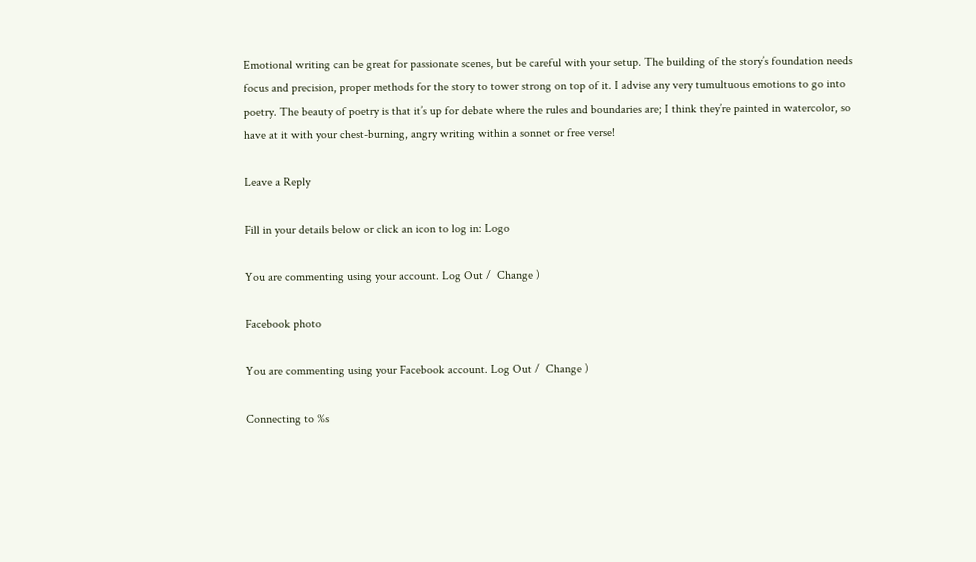Emotional writing can be great for passionate scenes, but be careful with your setup. The building of the story’s foundation needs focus and precision, proper methods for the story to tower strong on top of it. I advise any very tumultuous emotions to go into poetry. The beauty of poetry is that it’s up for debate where the rules and boundaries are; I think they’re painted in watercolor, so have at it with your chest-burning, angry writing within a sonnet or free verse!

Leave a Reply

Fill in your details below or click an icon to log in: Logo

You are commenting using your account. Log Out /  Change )

Facebook photo

You are commenting using your Facebook account. Log Out /  Change )

Connecting to %s